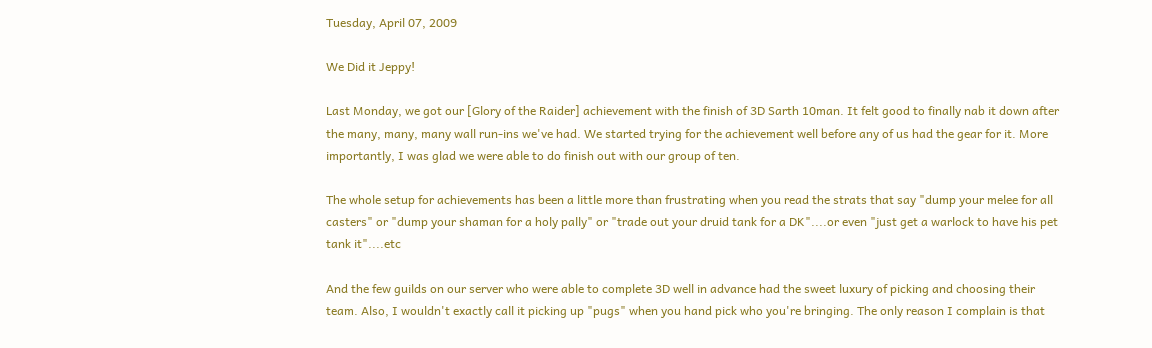Tuesday, April 07, 2009

We Did it Jeppy!

Last Monday, we got our [Glory of the Raider] achievement with the finish of 3D Sarth 10man. It felt good to finally nab it down after the many, many, many wall run-ins we've had. We started trying for the achievement well before any of us had the gear for it. More importantly, I was glad we were able to do finish out with our group of ten.

The whole setup for achievements has been a little more than frustrating when you read the strats that say "dump your melee for all casters" or "dump your shaman for a holy pally" or "trade out your druid tank for a DK"....or even "just get a warlock to have his pet tank it"....etc

And the few guilds on our server who were able to complete 3D well in advance had the sweet luxury of picking and choosing their team. Also, I wouldn't exactly call it picking up "pugs" when you hand pick who you're bringing. The only reason I complain is that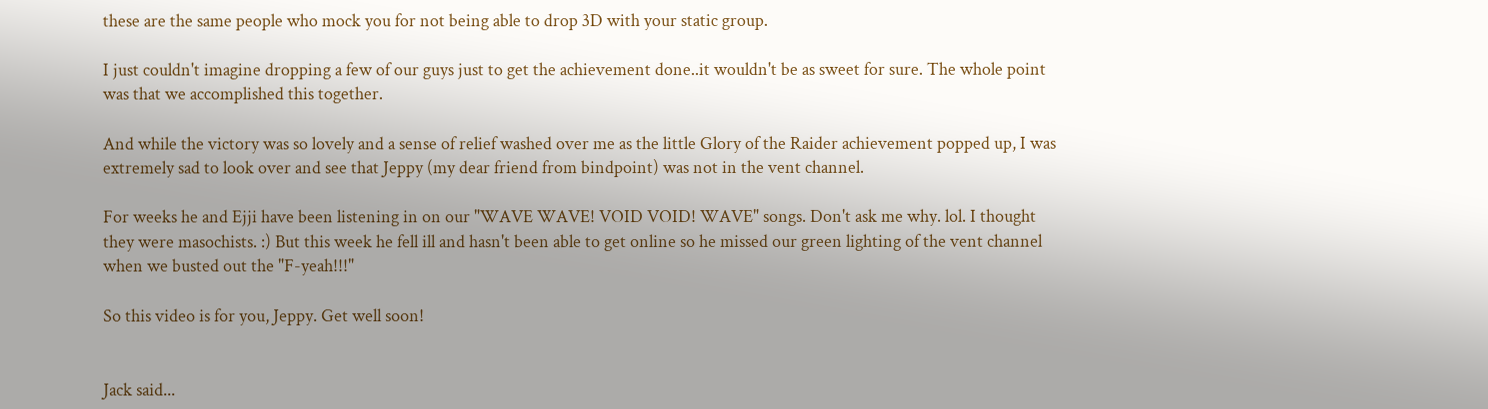these are the same people who mock you for not being able to drop 3D with your static group.

I just couldn't imagine dropping a few of our guys just to get the achievement done..it wouldn't be as sweet for sure. The whole point was that we accomplished this together.

And while the victory was so lovely and a sense of relief washed over me as the little Glory of the Raider achievement popped up, I was extremely sad to look over and see that Jeppy (my dear friend from bindpoint) was not in the vent channel.

For weeks he and Ejji have been listening in on our "WAVE WAVE! VOID VOID! WAVE" songs. Don't ask me why. lol. I thought they were masochists. :) But this week he fell ill and hasn't been able to get online so he missed our green lighting of the vent channel when we busted out the "F-yeah!!!"

So this video is for you, Jeppy. Get well soon!


Jack said...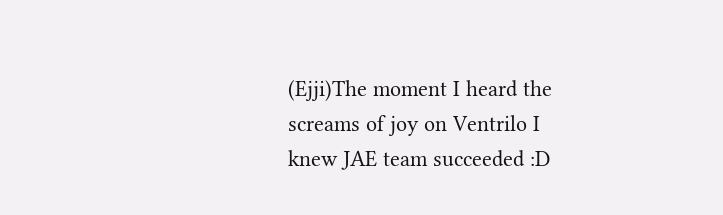(Ejji)The moment I heard the screams of joy on Ventrilo I knew JAE team succeeded :D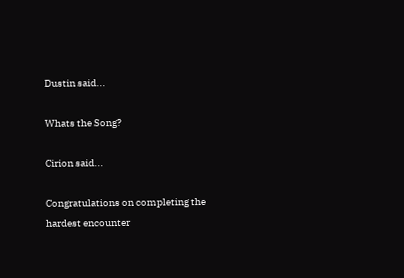Dustin said...

Whats the Song?

Cirion said...

Congratulations on completing the hardest encounter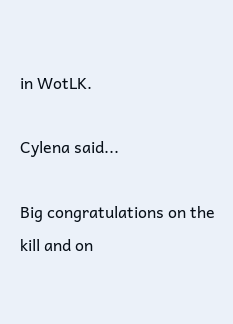in WotLK.

Cylena said...

Big congratulations on the kill and on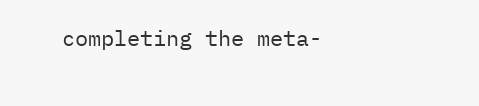completing the meta-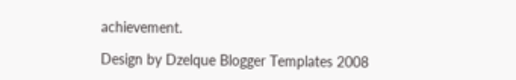achievement.

Design by Dzelque Blogger Templates 2008